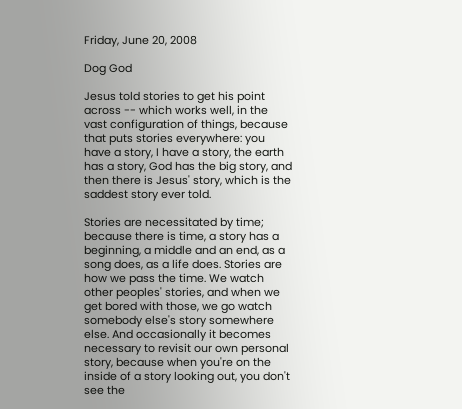Friday, June 20, 2008

Dog God

Jesus told stories to get his point across -- which works well, in the vast configuration of things, because that puts stories everywhere: you have a story, I have a story, the earth has a story, God has the big story, and then there is Jesus' story, which is the saddest story ever told.

Stories are necessitated by time; because there is time, a story has a beginning, a middle and an end, as a song does, as a life does. Stories are how we pass the time. We watch other peoples' stories, and when we get bored with those, we go watch somebody else's story somewhere else. And occasionally it becomes necessary to revisit our own personal story, because when you're on the inside of a story looking out, you don't see the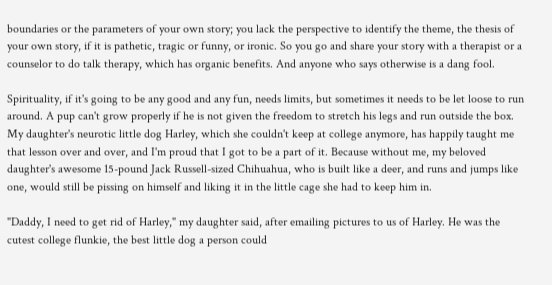boundaries or the parameters of your own story; you lack the perspective to identify the theme, the thesis of your own story, if it is pathetic, tragic or funny, or ironic. So you go and share your story with a therapist or a counselor to do talk therapy, which has organic benefits. And anyone who says otherwise is a dang fool.

Spirituality, if it's going to be any good and any fun, needs limits, but sometimes it needs to be let loose to run around. A pup can't grow properly if he is not given the freedom to stretch his legs and run outside the box. My daughter's neurotic little dog Harley, which she couldn't keep at college anymore, has happily taught me that lesson over and over, and I'm proud that I got to be a part of it. Because without me, my beloved daughter's awesome 15-pound Jack Russell-sized Chihuahua, who is built like a deer, and runs and jumps like one, would still be pissing on himself and liking it in the little cage she had to keep him in.

"Daddy, I need to get rid of Harley," my daughter said, after emailing pictures to us of Harley. He was the cutest college flunkie, the best little dog a person could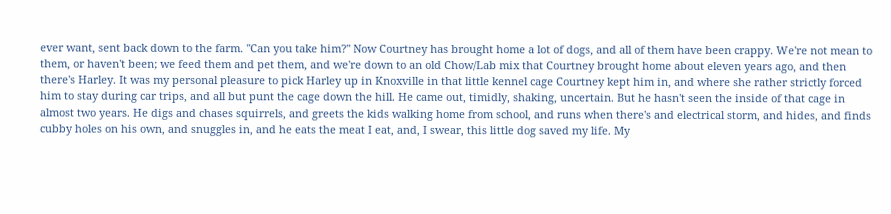ever want, sent back down to the farm. "Can you take him?" Now Courtney has brought home a lot of dogs, and all of them have been crappy. We're not mean to them, or haven't been; we feed them and pet them, and we're down to an old Chow/Lab mix that Courtney brought home about eleven years ago, and then there's Harley. It was my personal pleasure to pick Harley up in Knoxville in that little kennel cage Courtney kept him in, and where she rather strictly forced him to stay during car trips, and all but punt the cage down the hill. He came out, timidly, shaking, uncertain. But he hasn't seen the inside of that cage in almost two years. He digs and chases squirrels, and greets the kids walking home from school, and runs when there's and electrical storm, and hides, and finds cubby holes on his own, and snuggles in, and he eats the meat I eat, and, I swear, this little dog saved my life. My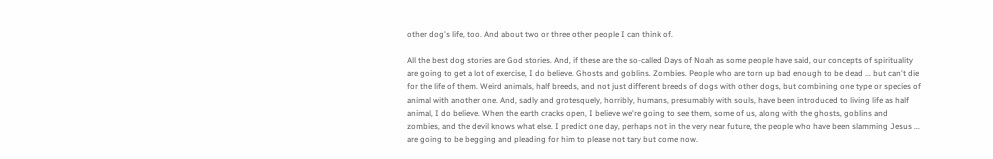other dog's life, too. And about two or three other people I can think of.

All the best dog stories are God stories. And, if these are the so-called Days of Noah as some people have said, our concepts of spirituality are going to get a lot of exercise, I do believe. Ghosts and goblins. Zombies. People who are torn up bad enough to be dead ... but can't die for the life of them. Weird animals, half breeds, and not just different breeds of dogs with other dogs, but combining one type or species of animal with another one. And, sadly and grotesquely, horribly, humans, presumably with souls, have been introduced to living life as half animal, I do believe. When the earth cracks open, I believe we're going to see them, some of us, along with the ghosts, goblins and zombies, and the devil knows what else. I predict one day, perhaps not in the very near future, the people who have been slamming Jesus ... are going to be begging and pleading for him to please not tary but come now.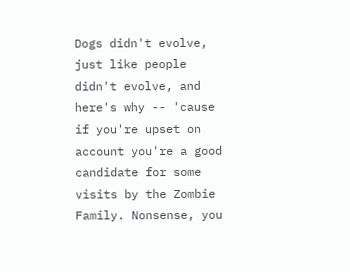Dogs didn't evolve, just like people didn't evolve, and here's why -- 'cause if you're upset on account you're a good candidate for some visits by the Zombie Family. Nonsense, you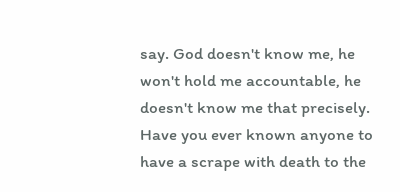say. God doesn't know me, he won't hold me accountable, he doesn't know me that precisely. Have you ever known anyone to have a scrape with death to the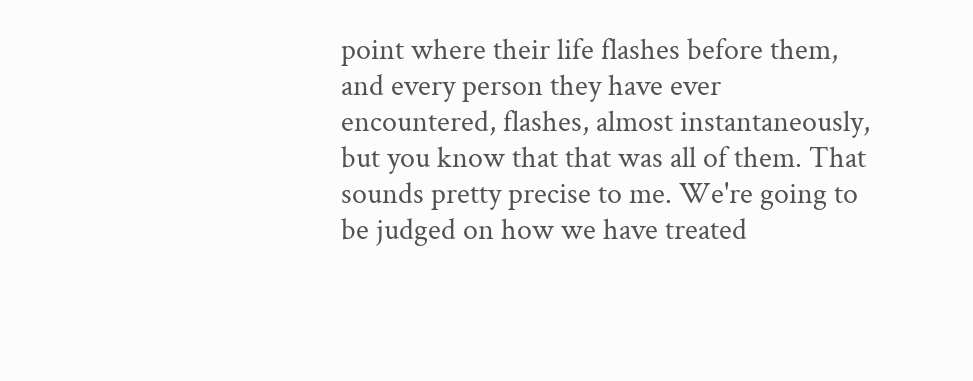point where their life flashes before them, and every person they have ever encountered, flashes, almost instantaneously, but you know that that was all of them. That sounds pretty precise to me. We're going to be judged on how we have treated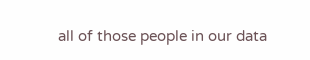all of those people in our data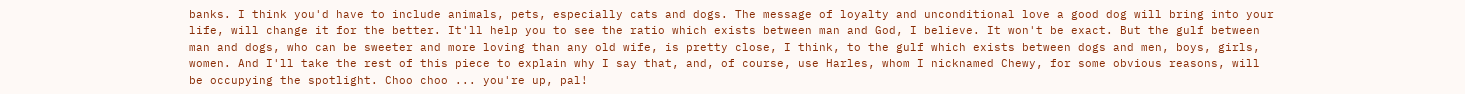banks. I think you'd have to include animals, pets, especially cats and dogs. The message of loyalty and unconditional love a good dog will bring into your life, will change it for the better. It'll help you to see the ratio which exists between man and God, I believe. It won't be exact. But the gulf between man and dogs, who can be sweeter and more loving than any old wife, is pretty close, I think, to the gulf which exists between dogs and men, boys, girls, women. And I'll take the rest of this piece to explain why I say that, and, of course, use Harles, whom I nicknamed Chewy, for some obvious reasons, will be occupying the spotlight. Choo choo ... you're up, pal!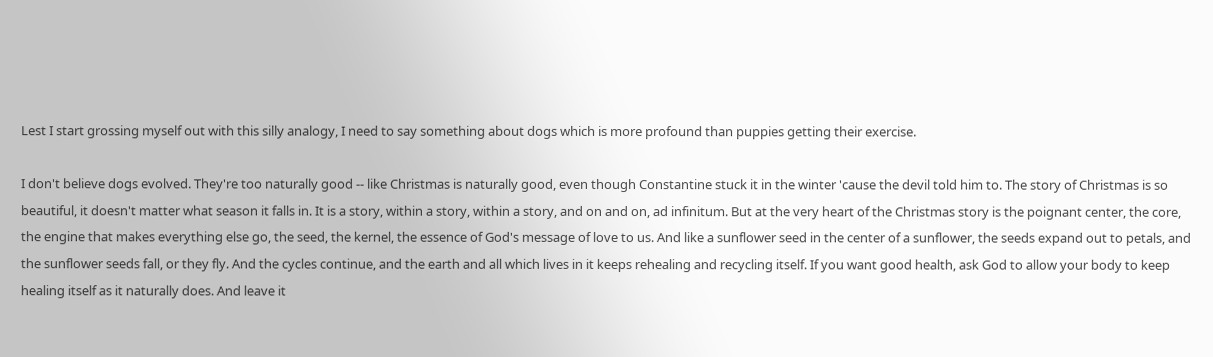Lest I start grossing myself out with this silly analogy, I need to say something about dogs which is more profound than puppies getting their exercise.

I don't believe dogs evolved. They're too naturally good -- like Christmas is naturally good, even though Constantine stuck it in the winter 'cause the devil told him to. The story of Christmas is so beautiful, it doesn't matter what season it falls in. It is a story, within a story, within a story, and on and on, ad infinitum. But at the very heart of the Christmas story is the poignant center, the core, the engine that makes everything else go, the seed, the kernel, the essence of God's message of love to us. And like a sunflower seed in the center of a sunflower, the seeds expand out to petals, and the sunflower seeds fall, or they fly. And the cycles continue, and the earth and all which lives in it keeps rehealing and recycling itself. If you want good health, ask God to allow your body to keep healing itself as it naturally does. And leave it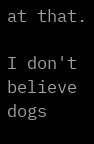at that.

I don't believe dogs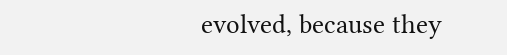evolved, because they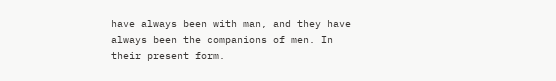have always been with man, and they have always been the companions of men. In their present form.